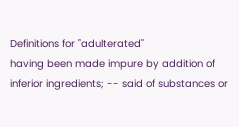Definitions for "adulterated"
having been made impure by addition of inferior ingredients; -- said of substances or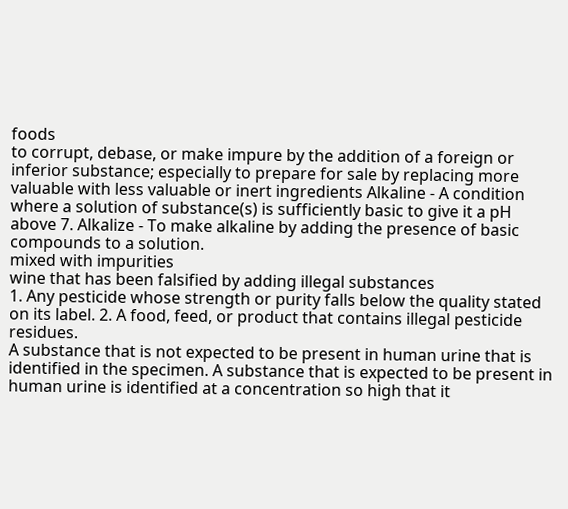foods
to corrupt, debase, or make impure by the addition of a foreign or inferior substance; especially to prepare for sale by replacing more valuable with less valuable or inert ingredients Alkaline - A condition where a solution of substance(s) is sufficiently basic to give it a pH above 7. Alkalize - To make alkaline by adding the presence of basic compounds to a solution.
mixed with impurities
wine that has been falsified by adding illegal substances
1. Any pesticide whose strength or purity falls below the quality stated on its label. 2. A food, feed, or product that contains illegal pesticide residues.
A substance that is not expected to be present in human urine that is identified in the specimen. A substance that is expected to be present in human urine is identified at a concentration so high that it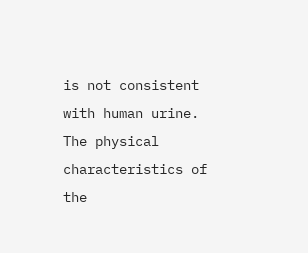is not consistent with human urine. The physical characteristics of the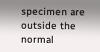specimen are outside the normal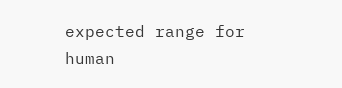expected range for human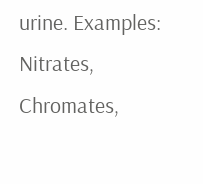urine. Examples: Nitrates, Chromates,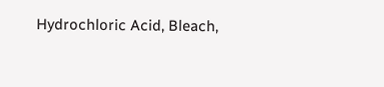Hydrochloric Acid, Bleach,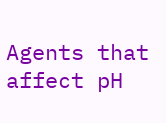Agents that affect pH